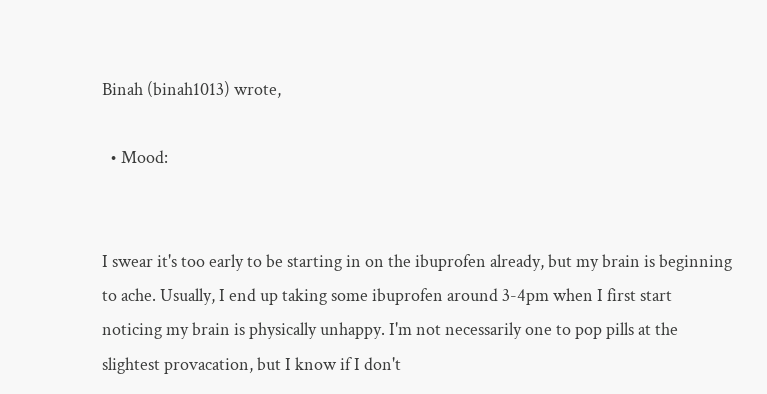Binah (binah1013) wrote,

  • Mood:


I swear it's too early to be starting in on the ibuprofen already, but my brain is beginning to ache. Usually, I end up taking some ibuprofen around 3-4pm when I first start noticing my brain is physically unhappy. I'm not necessarily one to pop pills at the slightest provacation, but I know if I don't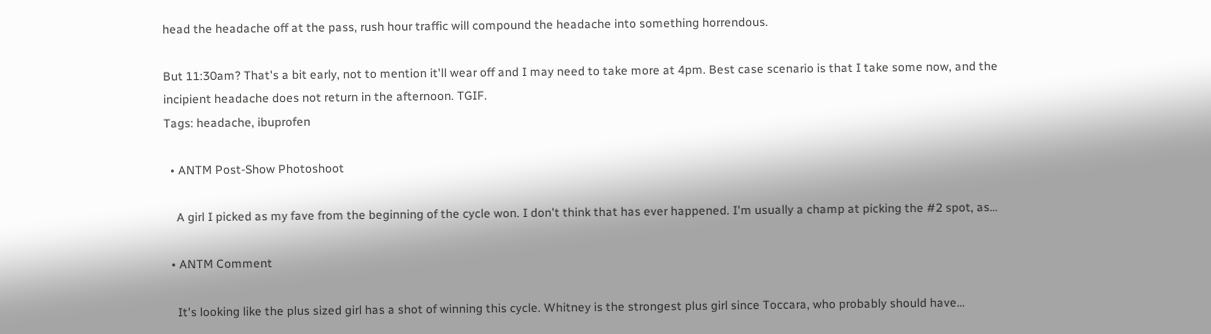head the headache off at the pass, rush hour traffic will compound the headache into something horrendous.

But 11:30am? That's a bit early, not to mention it'll wear off and I may need to take more at 4pm. Best case scenario is that I take some now, and the incipient headache does not return in the afternoon. TGIF.
Tags: headache, ibuprofen

  • ANTM Post-Show Photoshoot

    A girl I picked as my fave from the beginning of the cycle won. I don't think that has ever happened. I'm usually a champ at picking the #2 spot, as…

  • ANTM Comment

    It's looking like the plus sized girl has a shot of winning this cycle. Whitney is the strongest plus girl since Toccara, who probably should have…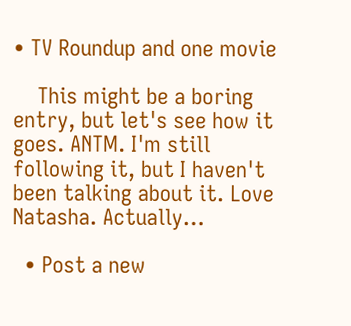• TV Roundup and one movie

    This might be a boring entry, but let's see how it goes. ANTM. I'm still following it, but I haven't been talking about it. Love Natasha. Actually…

  • Post a new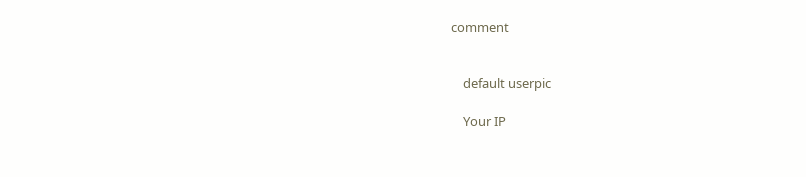comment


    default userpic

    Your IP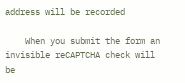address will be recorded

    When you submit the form an invisible reCAPTCHA check will be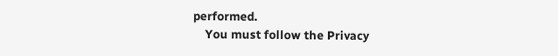performed.
    You must follow the Privacy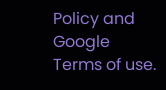Policy and Google Terms of use.